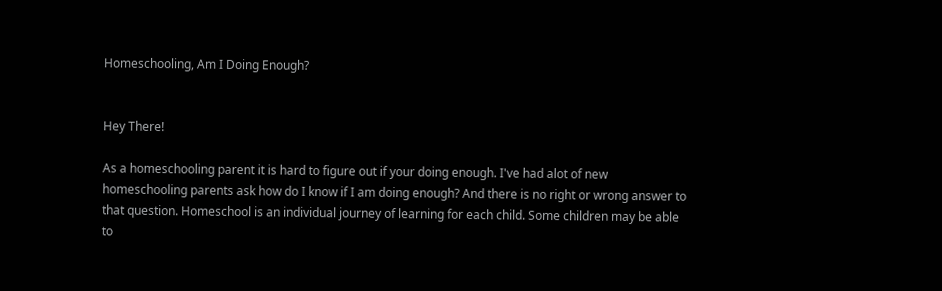Homeschooling, Am I Doing Enough?


Hey There!

As a homeschooling parent it is hard to figure out if your doing enough. I've had alot of new homeschooling parents ask how do I know if I am doing enough? And there is no right or wrong answer to that question. Homeschool is an individual journey of learning for each child. Some children may be able to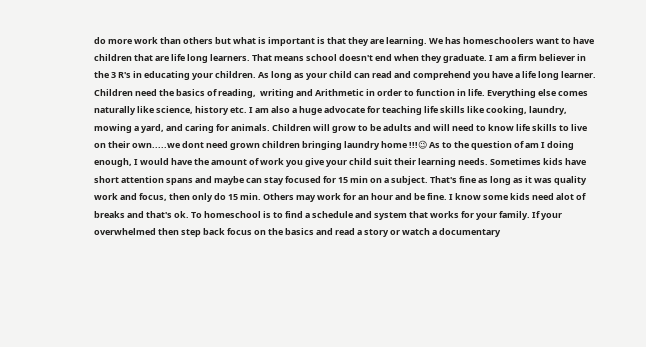do more work than others but what is important is that they are learning. We has homeschoolers want to have children that are life long learners. That means school doesn't end when they graduate. I am a firm believer in the 3 R's in educating your children. As long as your child can read and comprehend you have a life long learner. Children need the basics of reading,  writing and Arithmetic in order to function in life. Everything else comes naturally like science, history etc. I am also a huge advocate for teaching life skills like cooking, laundry,  mowing a yard, and caring for animals. Children will grow to be adults and will need to know life skills to live on their own.....we dont need grown children bringing laundry home !!!😉 As to the question of am I doing enough, I would have the amount of work you give your child suit their learning needs. Sometimes kids have short attention spans and maybe can stay focused for 15 min on a subject. That's fine as long as it was quality work and focus, then only do 15 min. Others may work for an hour and be fine. I know some kids need alot of breaks and that's ok. To homeschool is to find a schedule and system that works for your family. If your overwhelmed then step back focus on the basics and read a story or watch a documentary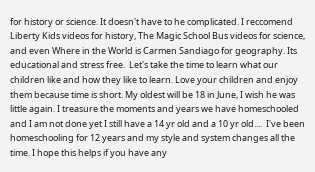for history or science. It doesn't have to he complicated. I reccomend Liberty Kids videos for history, The Magic School Bus videos for science, and even Where in the World is Carmen Sandiago for geography. Its educational and stress free.  Let's take the time to learn what our children like and how they like to learn. Love your children and enjoy them because time is short. My oldest will be 18 in June, I wish he was little again. I treasure the moments and years we have homeschooled and I am not done yet I still have a 14 yr old and a 10 yr old....  I've been homeschooling for 12 years and my style and system changes all the time. I hope this helps if you have any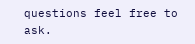questions feel free to ask.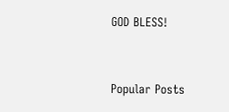GOD BLESS!


Popular Posts